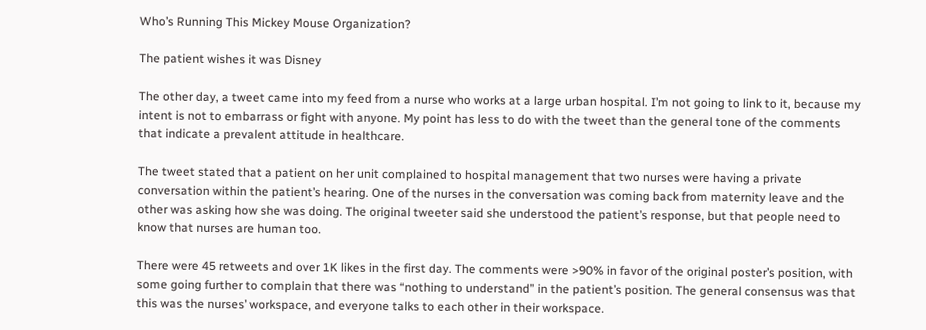Who’s Running This Mickey Mouse Organization?

The patient wishes it was Disney

The other day, a tweet came into my feed from a nurse who works at a large urban hospital. I’m not going to link to it, because my intent is not to embarrass or fight with anyone. My point has less to do with the tweet than the general tone of the comments that indicate a prevalent attitude in healthcare.

The tweet stated that a patient on her unit complained to hospital management that two nurses were having a private conversation within the patient’s hearing. One of the nurses in the conversation was coming back from maternity leave and the other was asking how she was doing. The original tweeter said she understood the patient’s response, but that people need to know that nurses are human too.

There were 45 retweets and over 1K likes in the first day. The comments were >90% in favor of the original poster’s position, with some going further to complain that there was “nothing to understand” in the patient’s position. The general consensus was that this was the nurses’ workspace, and everyone talks to each other in their workspace.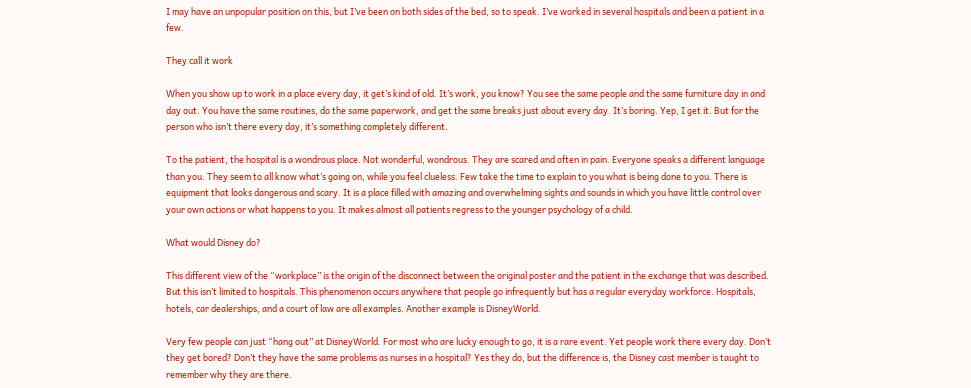I may have an unpopular position on this, but I’ve been on both sides of the bed, so to speak. I’ve worked in several hospitals and been a patient in a few.

They call it work

When you show up to work in a place every day, it get’s kind of old. It’s work, you know? You see the same people and the same furniture day in and day out. You have the same routines, do the same paperwork, and get the same breaks just about every day. It’s boring. Yep, I get it. But for the person who isn’t there every day, it’s something completely different.

To the patient, the hospital is a wondrous place. Not wonderful, wondrous. They are scared and often in pain. Everyone speaks a different language than you. They seem to all know what’s going on, while you feel clueless. Few take the time to explain to you what is being done to you. There is equipment that looks dangerous and scary. It is a place filled with amazing and overwhelming sights and sounds in which you have little control over your own actions or what happens to you. It makes almost all patients regress to the younger psychology of a child.

What would Disney do?

This different view of the “workplace” is the origin of the disconnect between the original poster and the patient in the exchange that was described. But this isn’t limited to hospitals. This phenomenon occurs anywhere that people go infrequently but has a regular everyday workforce. Hospitals, hotels, car dealerships, and a court of law are all examples. Another example is DisneyWorld.

Very few people can just “hang out” at DisneyWorld. For most who are lucky enough to go, it is a rare event. Yet people work there every day. Don’t they get bored? Don’t they have the same problems as nurses in a hospital? Yes they do, but the difference is, the Disney cast member is taught to remember why they are there.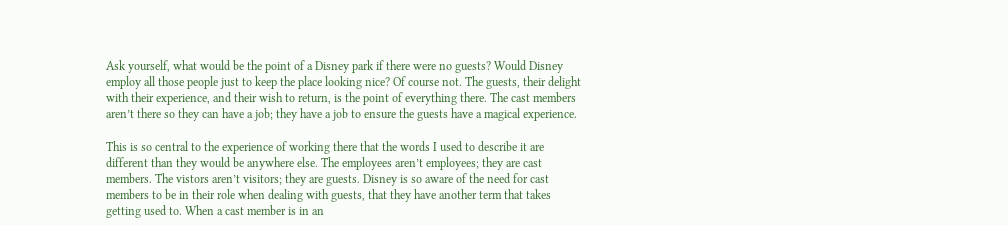Ask yourself, what would be the point of a Disney park if there were no guests? Would Disney employ all those people just to keep the place looking nice? Of course not. The guests, their delight with their experience, and their wish to return, is the point of everything there. The cast members aren’t there so they can have a job; they have a job to ensure the guests have a magical experience.

This is so central to the experience of working there that the words I used to describe it are different than they would be anywhere else. The employees aren’t employees; they are cast members. The vistors aren’t visitors; they are guests. Disney is so aware of the need for cast members to be in their role when dealing with guests, that they have another term that takes getting used to. When a cast member is in an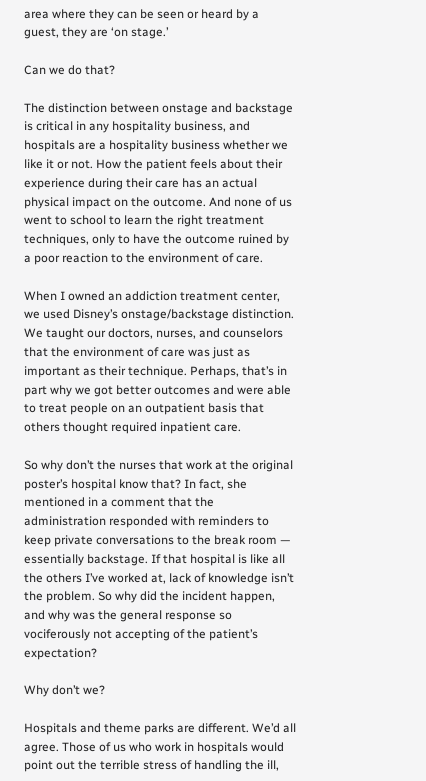area where they can be seen or heard by a guest, they are ‘on stage.’

Can we do that?

The distinction between onstage and backstage is critical in any hospitality business, and hospitals are a hospitality business whether we like it or not. How the patient feels about their experience during their care has an actual physical impact on the outcome. And none of us went to school to learn the right treatment techniques, only to have the outcome ruined by a poor reaction to the environment of care.

When I owned an addiction treatment center, we used Disney’s onstage/backstage distinction. We taught our doctors, nurses, and counselors that the environment of care was just as important as their technique. Perhaps, that’s in part why we got better outcomes and were able to treat people on an outpatient basis that others thought required inpatient care.

So why don’t the nurses that work at the original poster’s hospital know that? In fact, she mentioned in a comment that the administration responded with reminders to keep private conversations to the break room — essentially backstage. If that hospital is like all the others I’ve worked at, lack of knowledge isn’t the problem. So why did the incident happen, and why was the general response so vociferously not accepting of the patient’s expectation?

Why don’t we?

Hospitals and theme parks are different. We’d all agree. Those of us who work in hospitals would point out the terrible stress of handling the ill,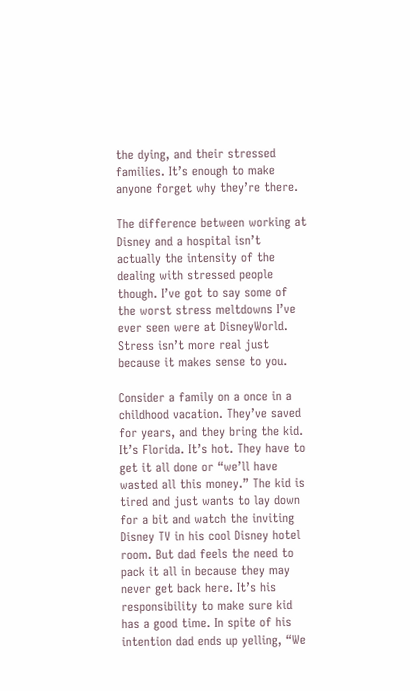the dying, and their stressed families. It’s enough to make anyone forget why they’re there.

The difference between working at Disney and a hospital isn’t actually the intensity of the dealing with stressed people though. I’ve got to say some of the worst stress meltdowns I’ve ever seen were at DisneyWorld. Stress isn’t more real just because it makes sense to you.

Consider a family on a once in a childhood vacation. They’ve saved for years, and they bring the kid. It’s Florida. It’s hot. They have to get it all done or “we’ll have wasted all this money.” The kid is tired and just wants to lay down for a bit and watch the inviting Disney TV in his cool Disney hotel room. But dad feels the need to pack it all in because they may never get back here. It’s his responsibility to make sure kid has a good time. In spite of his intention dad ends up yelling, “We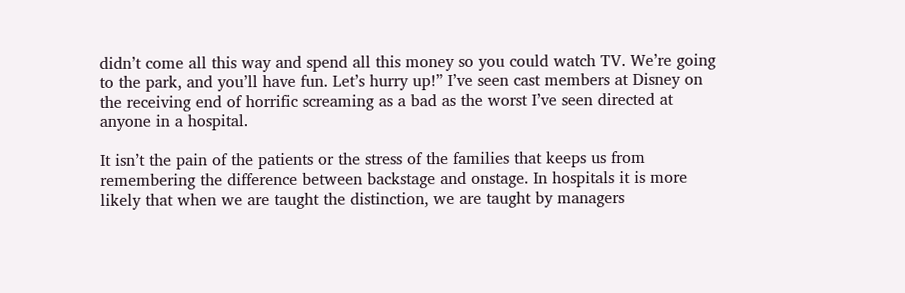didn’t come all this way and spend all this money so you could watch TV. We’re going to the park, and you’ll have fun. Let’s hurry up!” I’ve seen cast members at Disney on the receiving end of horrific screaming as a bad as the worst I’ve seen directed at anyone in a hospital.

It isn’t the pain of the patients or the stress of the families that keeps us from remembering the difference between backstage and onstage. In hospitals it is more likely that when we are taught the distinction, we are taught by managers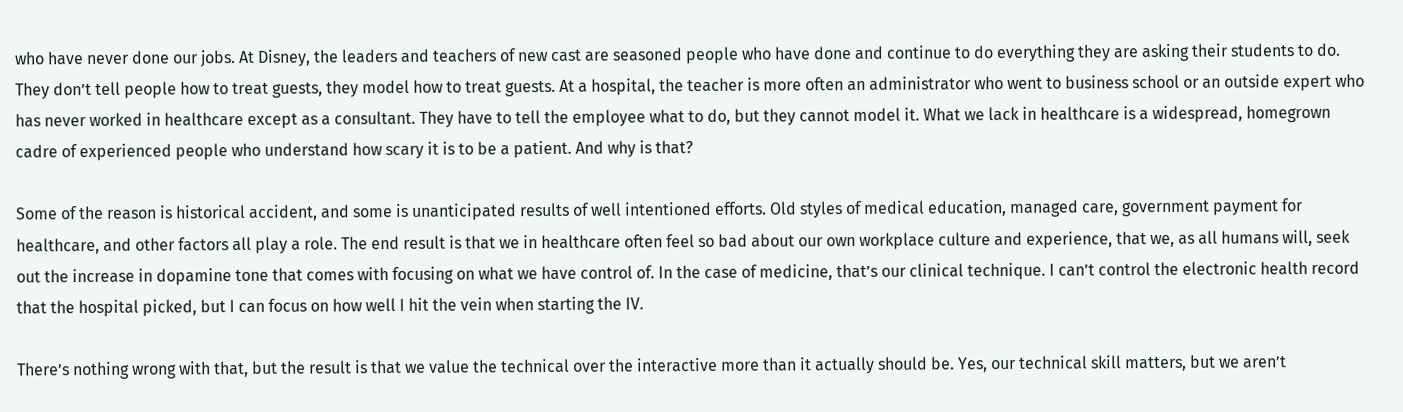who have never done our jobs. At Disney, the leaders and teachers of new cast are seasoned people who have done and continue to do everything they are asking their students to do. They don’t tell people how to treat guests, they model how to treat guests. At a hospital, the teacher is more often an administrator who went to business school or an outside expert who has never worked in healthcare except as a consultant. They have to tell the employee what to do, but they cannot model it. What we lack in healthcare is a widespread, homegrown cadre of experienced people who understand how scary it is to be a patient. And why is that?

Some of the reason is historical accident, and some is unanticipated results of well intentioned efforts. Old styles of medical education, managed care, government payment for healthcare, and other factors all play a role. The end result is that we in healthcare often feel so bad about our own workplace culture and experience, that we, as all humans will, seek out the increase in dopamine tone that comes with focusing on what we have control of. In the case of medicine, that’s our clinical technique. I can’t control the electronic health record that the hospital picked, but I can focus on how well I hit the vein when starting the IV.

There’s nothing wrong with that, but the result is that we value the technical over the interactive more than it actually should be. Yes, our technical skill matters, but we aren’t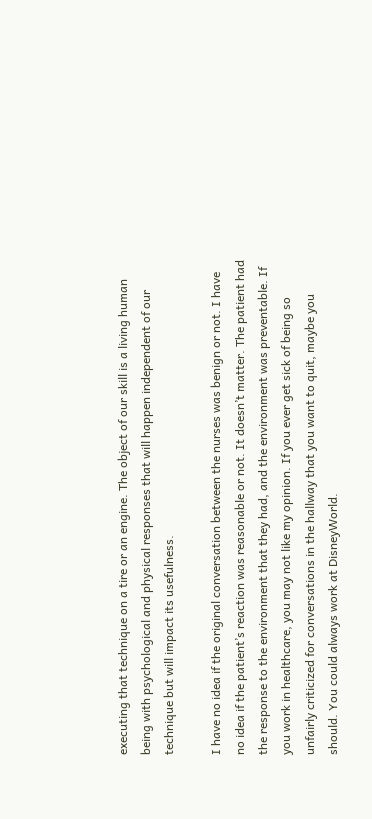executing that technique on a tire or an engine. The object of our skill is a living human being with psychological and physical responses that will happen independent of our technique but will impact its usefulness.

I have no idea if the original conversation between the nurses was benign or not. I have no idea if the patient’s reaction was reasonable or not. It doesn’t matter. The patient had the response to the environment that they had, and the environment was preventable. If you work in healthcare, you may not like my opinion. If you ever get sick of being so unfairly criticized for conversations in the hallway that you want to quit, maybe you should. You could always work at DisneyWorld.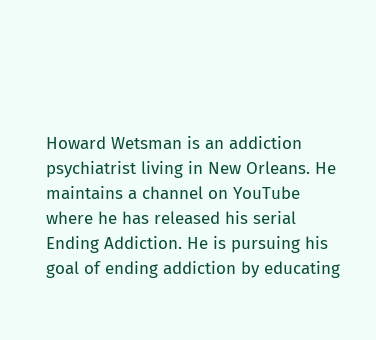Howard Wetsman is an addiction psychiatrist living in New Orleans. He maintains a channel on YouTube where he has released his serial Ending Addiction. He is pursuing his goal of ending addiction by educating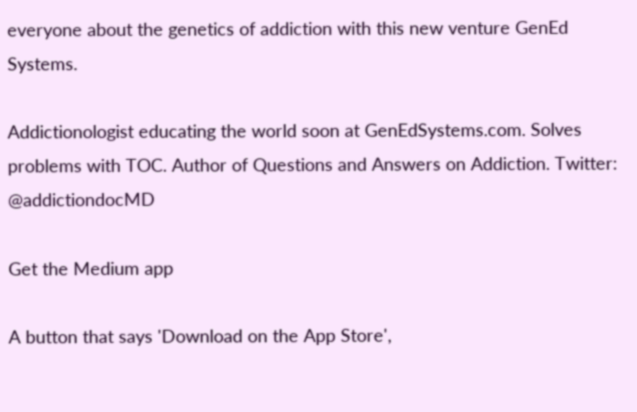everyone about the genetics of addiction with this new venture GenEd Systems.

Addictionologist educating the world soon at GenEdSystems.com. Solves problems with TOC. Author of Questions and Answers on Addiction. Twitter: @addictiondocMD

Get the Medium app

A button that says 'Download on the App Store',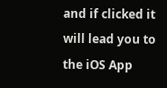and if clicked it will lead you to the iOS App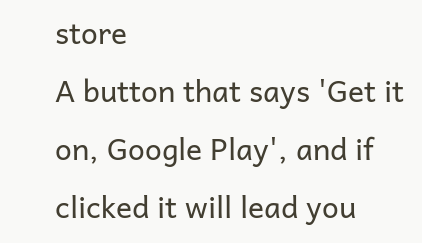store
A button that says 'Get it on, Google Play', and if clicked it will lead you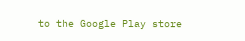to the Google Play store